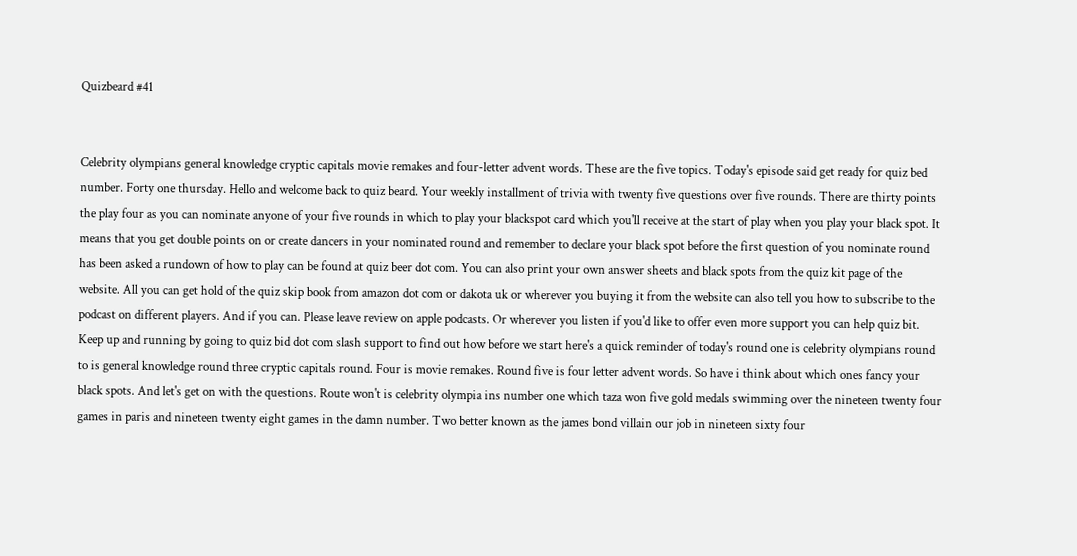Quizbeard #41


Celebrity olympians general knowledge cryptic capitals movie remakes and four-letter advent words. These are the five topics. Today's episode said get ready for quiz bed number. Forty one thursday. Hello and welcome back to quiz beard. Your weekly installment of trivia with twenty five questions over five rounds. There are thirty points the play four as you can nominate anyone of your five rounds in which to play your blackspot card which you'll receive at the start of play when you play your black spot. It means that you get double points on or create dancers in your nominated round and remember to declare your black spot before the first question of you nominate round has been asked a rundown of how to play can be found at quiz beer dot com. You can also print your own answer sheets and black spots from the quiz kit page of the website. All you can get hold of the quiz skip book from amazon dot com or dakota uk or wherever you buying it from the website can also tell you how to subscribe to the podcast on different players. And if you can. Please leave review on apple podcasts. Or wherever you listen if you'd like to offer even more support you can help quiz bit. Keep up and running by going to quiz bid dot com slash support to find out how before we start here's a quick reminder of today's round one is celebrity olympians round to is general knowledge round three cryptic capitals round. Four is movie remakes. Round five is four letter advent words. So have i think about which ones fancy your black spots. And let's get on with the questions. Route won't is celebrity olympia ins number one which taza won five gold medals swimming over the nineteen twenty four games in paris and nineteen twenty eight games in the damn number. Two better known as the james bond villain our job in nineteen sixty four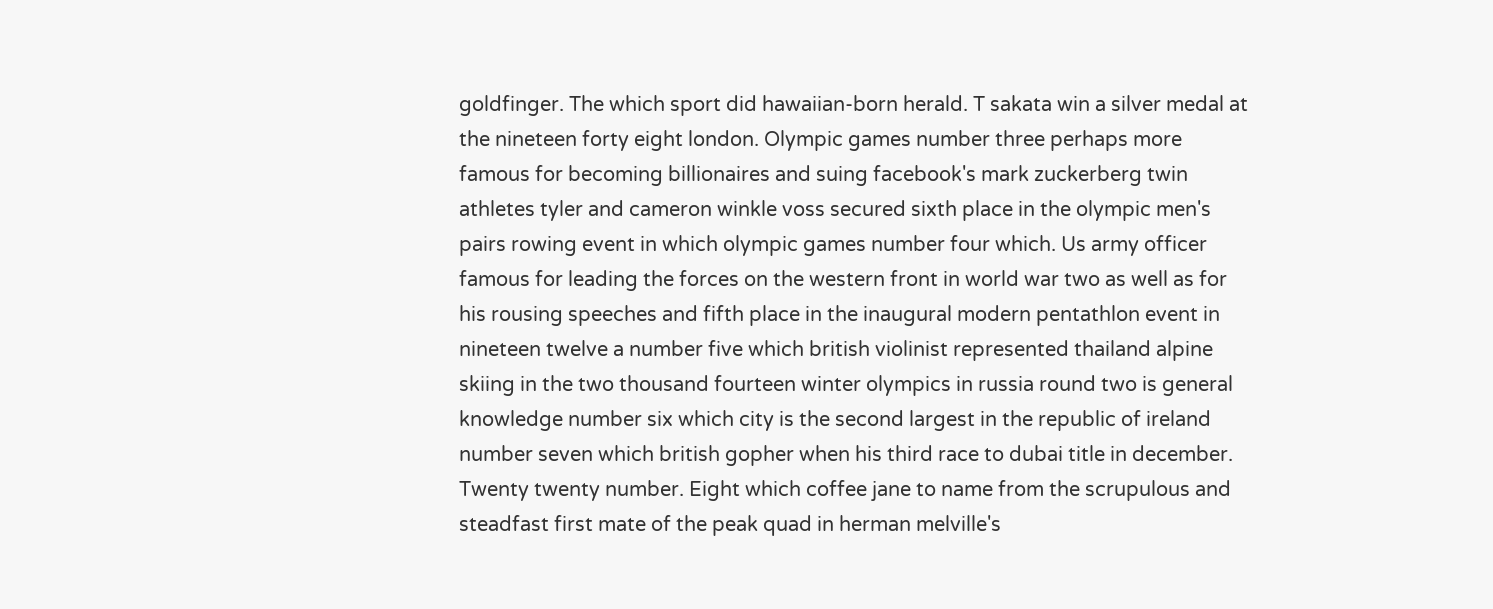goldfinger. The which sport did hawaiian-born herald. T sakata win a silver medal at the nineteen forty eight london. Olympic games number three perhaps more famous for becoming billionaires and suing facebook's mark zuckerberg twin athletes tyler and cameron winkle voss secured sixth place in the olympic men's pairs rowing event in which olympic games number four which. Us army officer famous for leading the forces on the western front in world war two as well as for his rousing speeches and fifth place in the inaugural modern pentathlon event in nineteen twelve a number five which british violinist represented thailand alpine skiing in the two thousand fourteen winter olympics in russia round two is general knowledge number six which city is the second largest in the republic of ireland number seven which british gopher when his third race to dubai title in december. Twenty twenty number. Eight which coffee jane to name from the scrupulous and steadfast first mate of the peak quad in herman melville's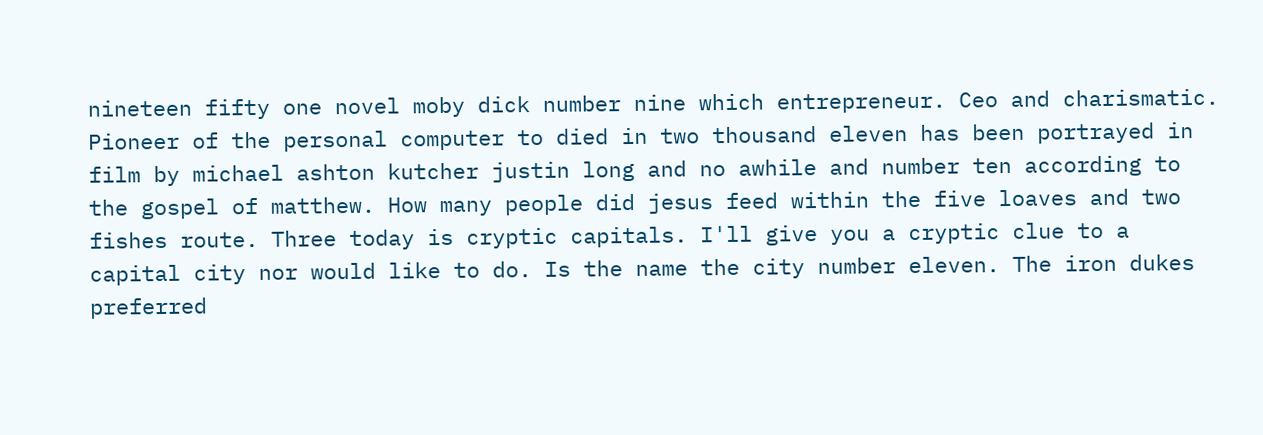nineteen fifty one novel moby dick number nine which entrepreneur. Ceo and charismatic. Pioneer of the personal computer to died in two thousand eleven has been portrayed in film by michael ashton kutcher justin long and no awhile and number ten according to the gospel of matthew. How many people did jesus feed within the five loaves and two fishes route. Three today is cryptic capitals. I'll give you a cryptic clue to a capital city nor would like to do. Is the name the city number eleven. The iron dukes preferred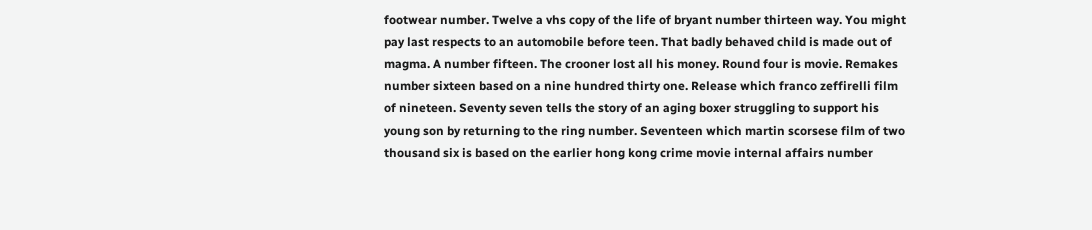footwear number. Twelve a vhs copy of the life of bryant number thirteen way. You might pay last respects to an automobile before teen. That badly behaved child is made out of magma. A number fifteen. The crooner lost all his money. Round four is movie. Remakes number sixteen based on a nine hundred thirty one. Release which franco zeffirelli film of nineteen. Seventy seven tells the story of an aging boxer struggling to support his young son by returning to the ring number. Seventeen which martin scorsese film of two thousand six is based on the earlier hong kong crime movie internal affairs number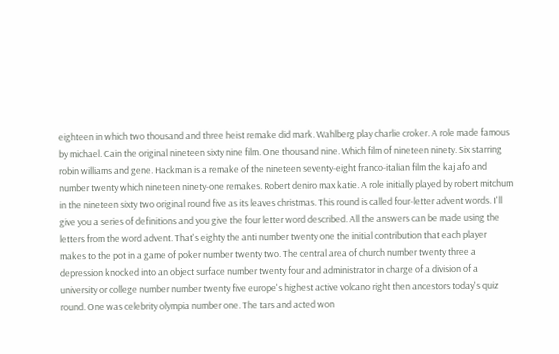eighteen in which two thousand and three heist remake did mark. Wahlberg play charlie croker. A role made famous by michael. Cain the original nineteen sixty nine film. One thousand nine. Which film of nineteen ninety. Six starring robin williams and gene. Hackman is a remake of the nineteen seventy-eight franco-italian film the kaj afo and number twenty which nineteen ninety-one remakes. Robert deniro max katie. A role initially played by robert mitchum in the nineteen sixty two original round five as its leaves christmas. This round is called four-letter advent words. I'll give you a series of definitions and you give the four letter word described. All the answers can be made using the letters from the word advent. That's eighty the anti number twenty one the initial contribution that each player makes to the pot in a game of poker number twenty two. The central area of church number twenty three a depression knocked into an object surface number twenty four and administrator in charge of a division of a university or college number number twenty five europe's highest active volcano right then ancestors today's quiz round. One was celebrity olympia number one. The tars and acted won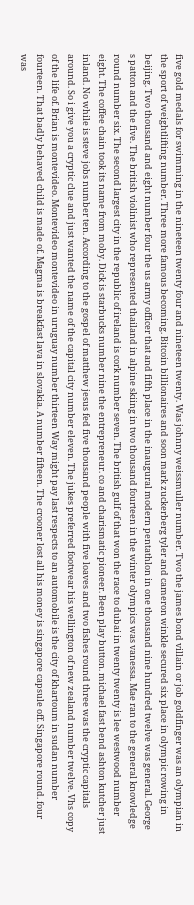five gold medals for swimming in the nineteen twenty four and nineteen twenty. Was johnny weissmuller number. Two the james bond villain or job goldfinger was an olympian in the sport of weightlifting number. Three more famous becoming. Bitcoin billionaires and soon mark zuckerberg tyler and cameron winkle secured six place in olympic rowing in beijing. Two thousand and eight number four the us army officer that and fifth place in the inaugural modern pentathlon in one thousand nine hundred twelve was general. George s patton and the five. The british violinist who represented thailand in alpine skiing in two thousand fourteen in the winter olympics was vanessa. Mae ran to the general knowledge round number six. The second largest city in the republic of ireland is cork number seven. The british gulf of that won the race to dubai in twenty twenty is lee westwood number eight. The coffee chain took its name from moby. Dick is starbucks number nine the entrepreneur. co and charismatic pioneer. Been play button. michael fast bend ashton kutcher just inland. No while is steve jobs number ten. According to the gospel of matthew jesus fed five thousand people with five loaves and two fishes round three was the cryptic capitals around. So i give you a cryptic clue and just wanted the name of the capital city number eleven. The jukes preferred footwear his wellington of new zealand number twelve. Vhs copy of the life of. Brian is montevideo. Montevideo montevideo in uruguay number thirteen Way might pay last respects to an automobile is the city of khartoum in sudan number fourteen. That badly behaved child is made of. Magma is breakfast lava in slovakia. A number fifteen. The crooner lost all his money is singapore capsule off. Singapore round. four was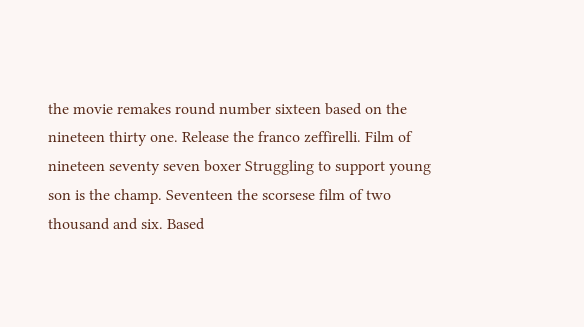the movie remakes round number sixteen based on the nineteen thirty one. Release the franco zeffirelli. Film of nineteen seventy seven boxer Struggling to support young son is the champ. Seventeen the scorsese film of two thousand and six. Based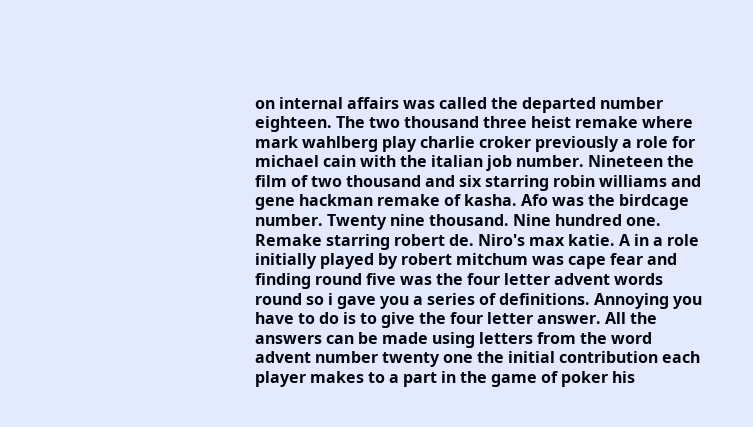on internal affairs was called the departed number eighteen. The two thousand three heist remake where mark wahlberg play charlie croker previously a role for michael cain with the italian job number. Nineteen the film of two thousand and six starring robin williams and gene hackman remake of kasha. Afo was the birdcage number. Twenty nine thousand. Nine hundred one. Remake starring robert de. Niro's max katie. A in a role initially played by robert mitchum was cape fear and finding round five was the four letter advent words round so i gave you a series of definitions. Annoying you have to do is to give the four letter answer. All the answers can be made using letters from the word advent number twenty one the initial contribution each player makes to a part in the game of poker his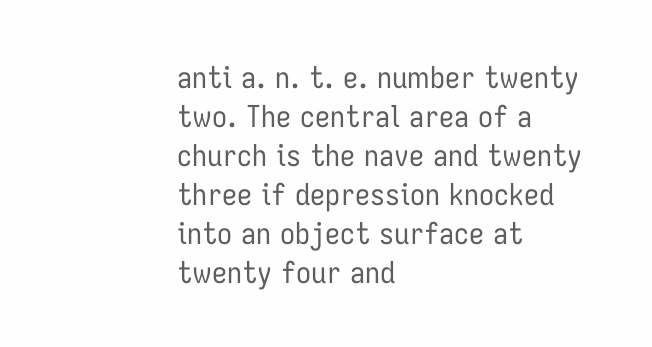anti a. n. t. e. number twenty two. The central area of a church is the nave and twenty three if depression knocked into an object surface at twenty four and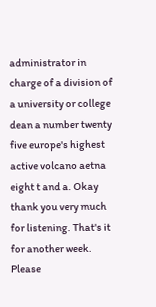administrator in charge of a division of a university or college dean a number twenty five europe's highest active volcano aetna eight t and a. Okay thank you very much for listening. That's it for another week. Please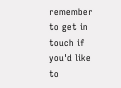remember to get in touch if you'd like to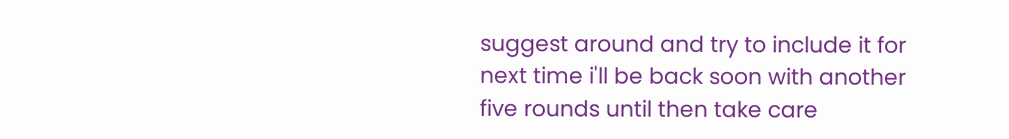suggest around and try to include it for next time i'll be back soon with another five rounds until then take care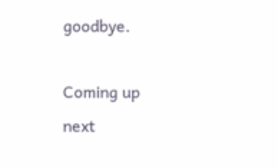goodbye.

Coming up next